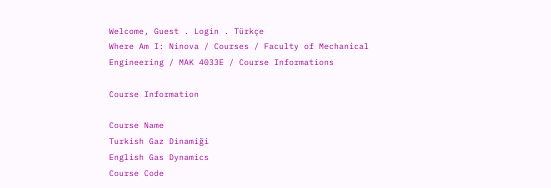Welcome, Guest . Login . Türkçe
Where Am I: Ninova / Courses / Faculty of Mechanical Engineering / MAK 4033E / Course Informations

Course Information

Course Name
Turkish Gaz Dinamiği
English Gas Dynamics
Course Code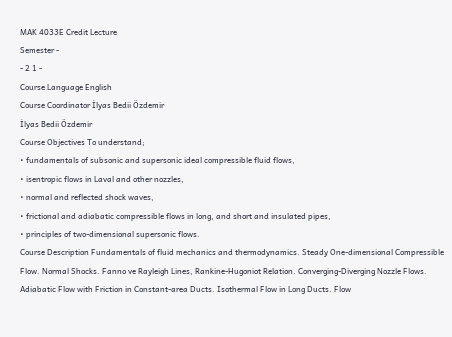MAK 4033E Credit Lecture
Semester -
- 2 1 -
Course Language English
Course Coordinator İlyas Bedii Özdemir
İlyas Bedii Özdemir
Course Objectives To understand;
• fundamentals of subsonic and supersonic ideal compressible fluid flows,
• isentropic flows in Laval and other nozzles,
• normal and reflected shock waves,
• frictional and adiabatic compressible flows in long, and short and insulated pipes,
• principles of two-dimensional supersonic flows.
Course Description Fundamentals of fluid mechanics and thermodynamics. Steady One-dimensional Compressible Flow. Normal Shocks. Fanno ve Rayleigh Lines, Rankine-Hugoniot Relation. Converging-Diverging Nozzle Flows. Adiabatic Flow with Friction in Constant-area Ducts. Isothermal Flow in Long Ducts. Flow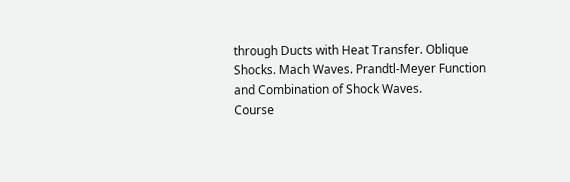through Ducts with Heat Transfer. Oblique Shocks. Mach Waves. Prandtl-Meyer Function and Combination of Shock Waves.
Course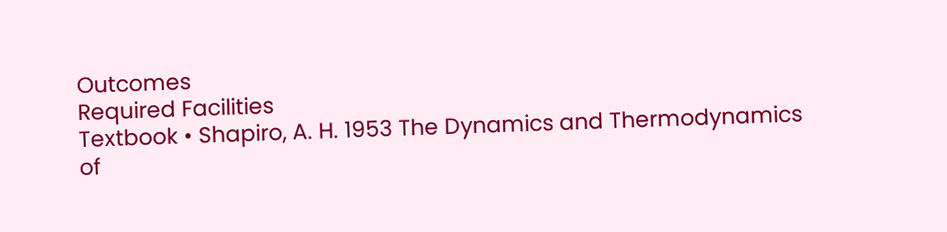Outcomes
Required Facilities
Textbook • Shapiro, A. H. 1953 The Dynamics and Thermodynamics of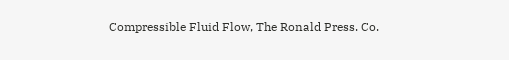Compressible Fluid Flow, The Ronald Press. Co.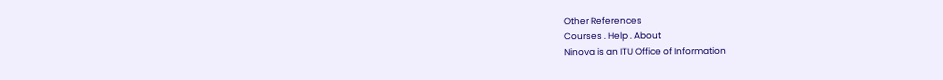Other References
Courses . Help . About
Ninova is an ITU Office of Information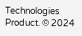Technologies Product. © 2024